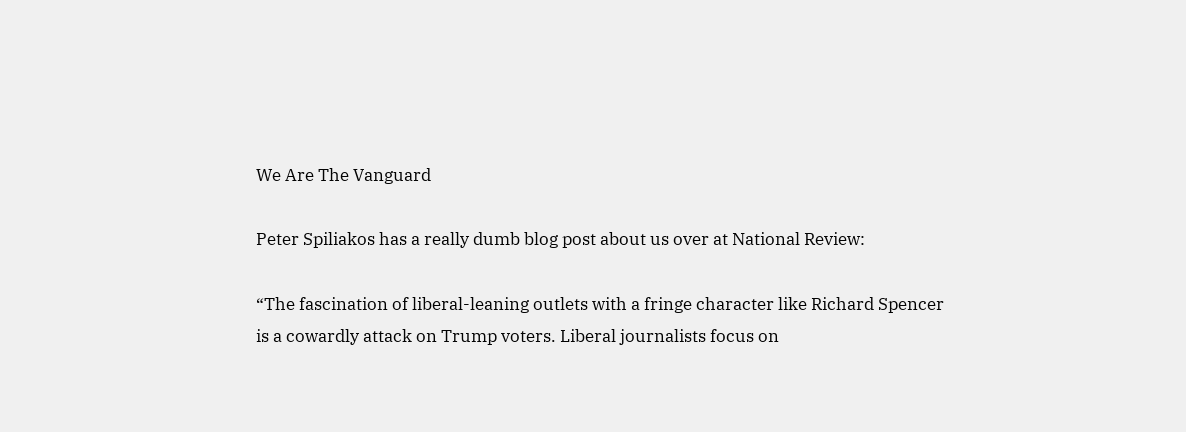We Are The Vanguard

Peter Spiliakos has a really dumb blog post about us over at National Review:

“The fascination of liberal-leaning outlets with a fringe character like Richard Spencer is a cowardly attack on Trump voters. Liberal journalists focus on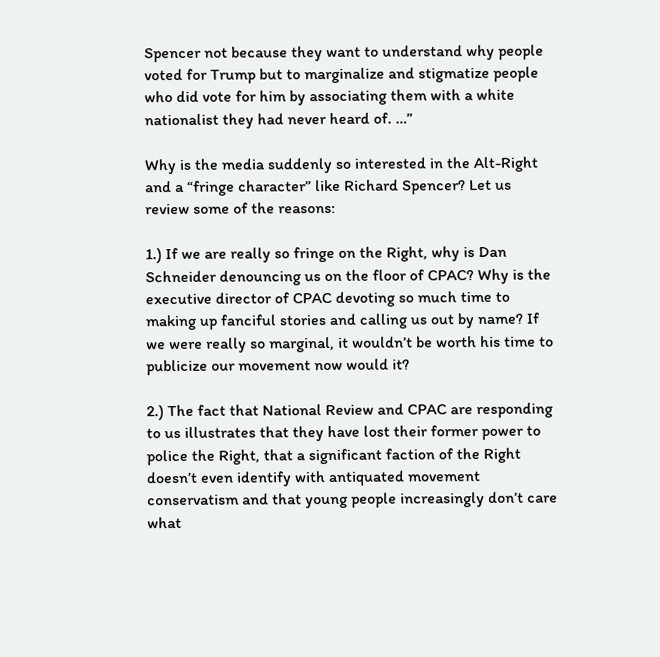Spencer not because they want to understand why people voted for Trump but to marginalize and stigmatize people who did vote for him by associating them with a white nationalist they had never heard of. …”

Why is the media suddenly so interested in the Alt-Right and a “fringe character” like Richard Spencer? Let us review some of the reasons:

1.) If we are really so fringe on the Right, why is Dan Schneider denouncing us on the floor of CPAC? Why is the executive director of CPAC devoting so much time to making up fanciful stories and calling us out by name? If we were really so marginal, it wouldn’t be worth his time to publicize our movement now would it?

2.) The fact that National Review and CPAC are responding to us illustrates that they have lost their former power to police the Right, that a significant faction of the Right doesn’t even identify with antiquated movement conservatism and that young people increasingly don’t care what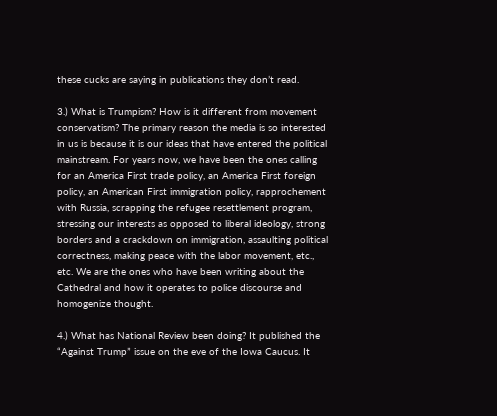these cucks are saying in publications they don’t read.

3.) What is Trumpism? How is it different from movement conservatism? The primary reason the media is so interested in us is because it is our ideas that have entered the political mainstream. For years now, we have been the ones calling for an America First trade policy, an America First foreign policy, an American First immigration policy, rapprochement with Russia, scrapping the refugee resettlement program, stressing our interests as opposed to liberal ideology, strong borders and a crackdown on immigration, assaulting political correctness, making peace with the labor movement, etc., etc. We are the ones who have been writing about the Cathedral and how it operates to police discourse and homogenize thought.

4.) What has National Review been doing? It published the “Against Trump” issue on the eve of the Iowa Caucus. It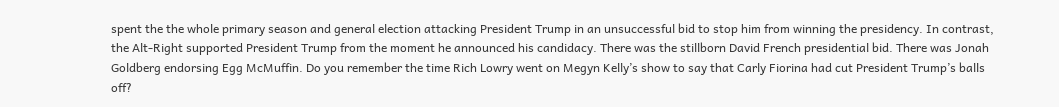spent the the whole primary season and general election attacking President Trump in an unsuccessful bid to stop him from winning the presidency. In contrast, the Alt-Right supported President Trump from the moment he announced his candidacy. There was the stillborn David French presidential bid. There was Jonah Goldberg endorsing Egg McMuffin. Do you remember the time Rich Lowry went on Megyn Kelly’s show to say that Carly Fiorina had cut President Trump’s balls off?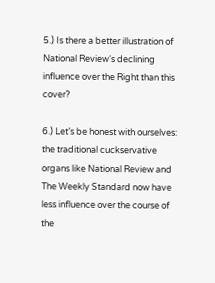5.) Is there a better illustration of National Review‘s declining influence over the Right than this cover?

6.) Let’s be honest with ourselves: the traditional cuckservative organs like National Review and The Weekly Standard now have less influence over the course of the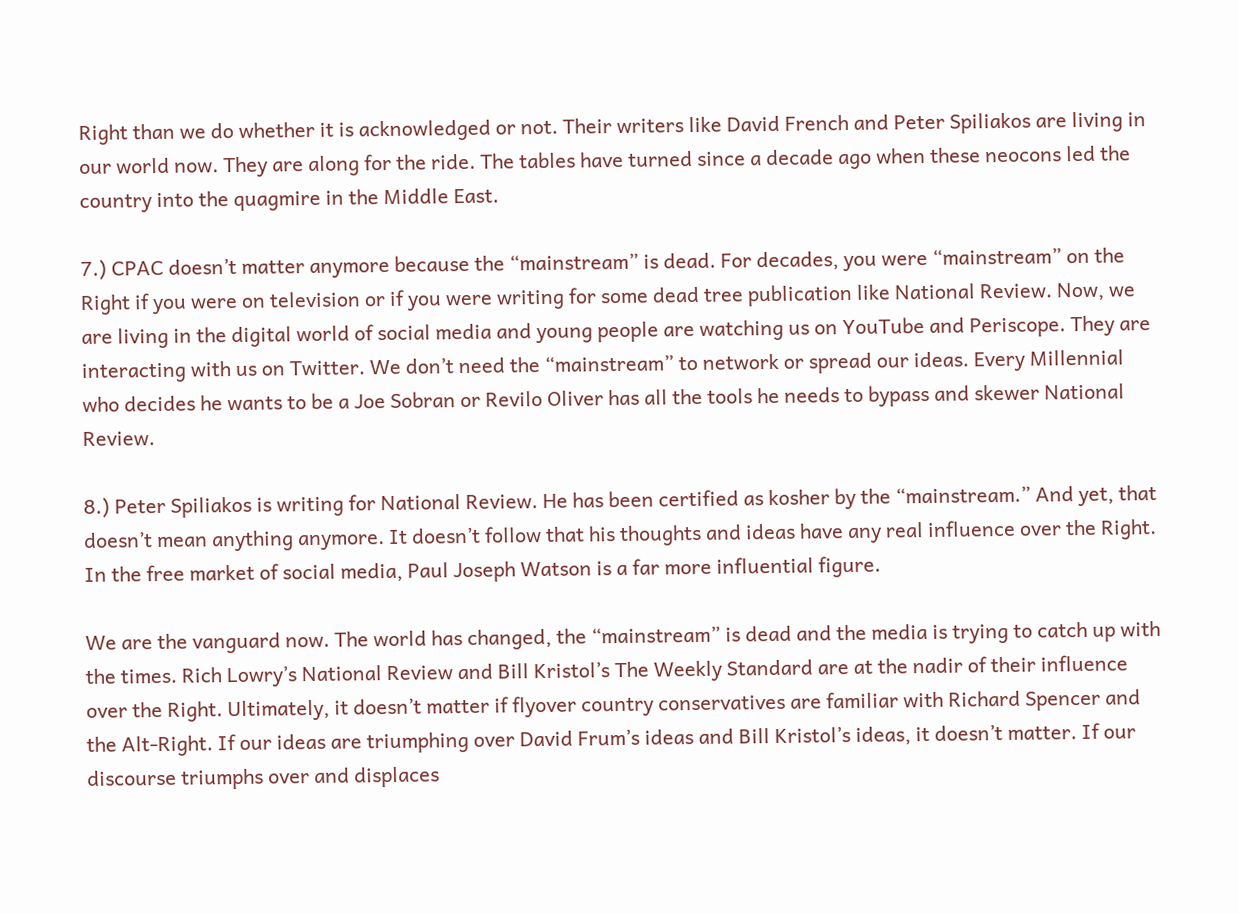Right than we do whether it is acknowledged or not. Their writers like David French and Peter Spiliakos are living in our world now. They are along for the ride. The tables have turned since a decade ago when these neocons led the country into the quagmire in the Middle East.

7.) CPAC doesn’t matter anymore because the “mainstream” is dead. For decades, you were “mainstream” on the Right if you were on television or if you were writing for some dead tree publication like National Review. Now, we are living in the digital world of social media and young people are watching us on YouTube and Periscope. They are interacting with us on Twitter. We don’t need the “mainstream” to network or spread our ideas. Every Millennial who decides he wants to be a Joe Sobran or Revilo Oliver has all the tools he needs to bypass and skewer National Review.

8.) Peter Spiliakos is writing for National Review. He has been certified as kosher by the “mainstream.” And yet, that doesn’t mean anything anymore. It doesn’t follow that his thoughts and ideas have any real influence over the Right. In the free market of social media, Paul Joseph Watson is a far more influential figure.

We are the vanguard now. The world has changed, the “mainstream” is dead and the media is trying to catch up with the times. Rich Lowry’s National Review and Bill Kristol’s The Weekly Standard are at the nadir of their influence over the Right. Ultimately, it doesn’t matter if flyover country conservatives are familiar with Richard Spencer and the Alt-Right. If our ideas are triumphing over David Frum’s ideas and Bill Kristol’s ideas, it doesn’t matter. If our discourse triumphs over and displaces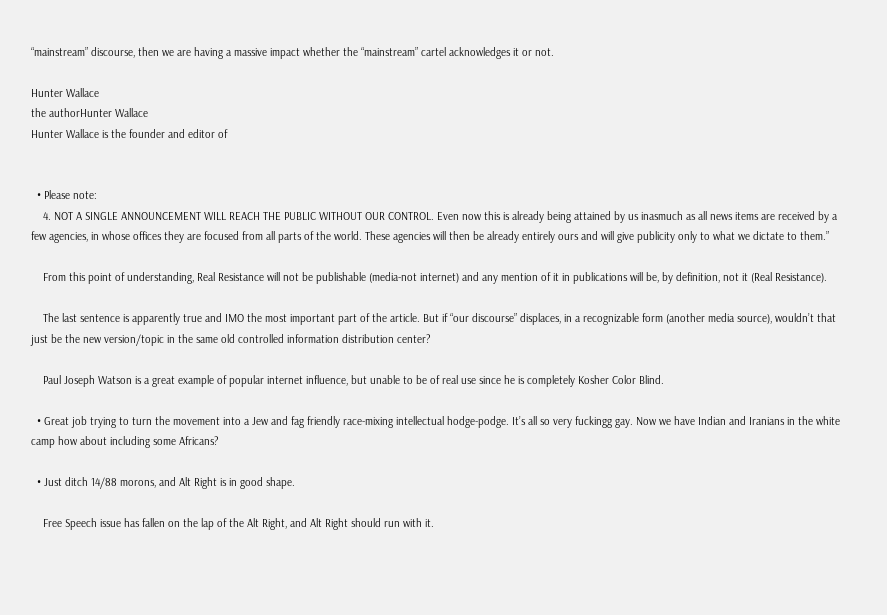“mainstream” discourse, then we are having a massive impact whether the “mainstream” cartel acknowledges it or not.

Hunter Wallace
the authorHunter Wallace
Hunter Wallace is the founder and editor of


  • Please note:
    4. NOT A SINGLE ANNOUNCEMENT WILL REACH THE PUBLIC WITHOUT OUR CONTROL. Even now this is already being attained by us inasmuch as all news items are received by a few agencies, in whose offices they are focused from all parts of the world. These agencies will then be already entirely ours and will give publicity only to what we dictate to them.”

    From this point of understanding, Real Resistance will not be publishable (media-not internet) and any mention of it in publications will be, by definition, not it (Real Resistance).

    The last sentence is apparently true and IMO the most important part of the article. But if “our discourse” displaces, in a recognizable form (another media source), wouldn’t that just be the new version/topic in the same old controlled information distribution center?

    Paul Joseph Watson is a great example of popular internet influence, but unable to be of real use since he is completely Kosher Color Blind.

  • Great job trying to turn the movement into a Jew and fag friendly race-mixing intellectual hodge-podge. It’s all so very fuckingg gay. Now we have Indian and Iranians in the white camp how about including some Africans?

  • Just ditch 14/88 morons, and Alt Right is in good shape.

    Free Speech issue has fallen on the lap of the Alt Right, and Alt Right should run with it.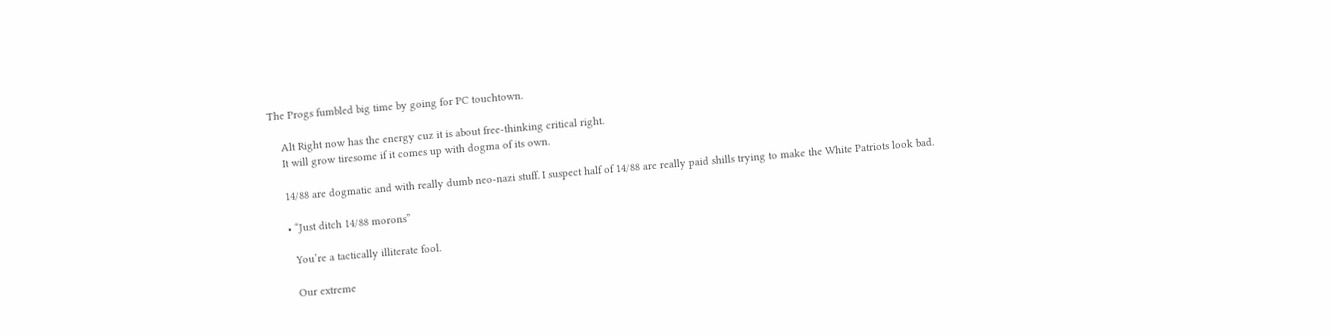The Progs fumbled big time by going for PC touchtown.

    Alt Right now has the energy cuz it is about free-thinking critical right.
    It will grow tiresome if it comes up with dogma of its own.

    14/88 are dogmatic and with really dumb neo-nazi stuff. I suspect half of 14/88 are really paid shills trying to make the White Patriots look bad.

    • “Just ditch 14/88 morons”

      You’re a tactically illiterate fool.

      Our extreme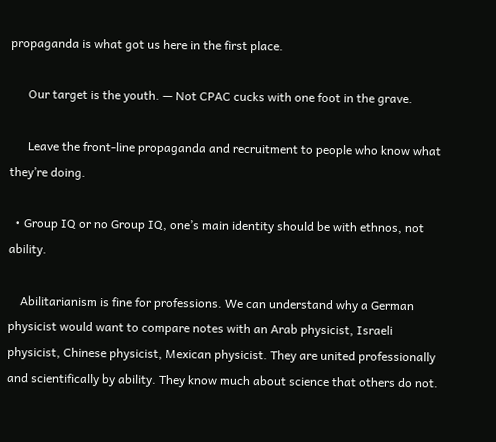propaganda is what got us here in the first place.

      Our target is the youth. — Not CPAC cucks with one foot in the grave.

      Leave the front-line propaganda and recruitment to people who know what they’re doing.

  • Group IQ or no Group IQ, one’s main identity should be with ethnos, not ability.

    Abilitarianism is fine for professions. We can understand why a German physicist would want to compare notes with an Arab physicist, Israeli physicist, Chinese physicist, Mexican physicist. They are united professionally and scientifically by ability. They know much about science that others do not.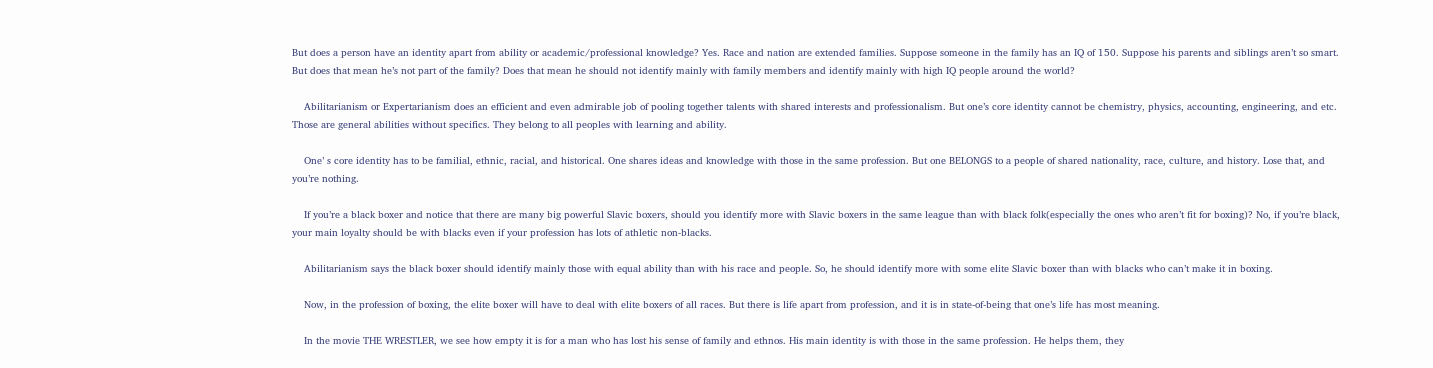But does a person have an identity apart from ability or academic/professional knowledge? Yes. Race and nation are extended families. Suppose someone in the family has an IQ of 150. Suppose his parents and siblings aren’t so smart. But does that mean he’s not part of the family? Does that mean he should not identify mainly with family members and identify mainly with high IQ people around the world?

    Abilitarianism or Expertarianism does an efficient and even admirable job of pooling together talents with shared interests and professionalism. But one’s core identity cannot be chemistry, physics, accounting, engineering, and etc. Those are general abilities without specifics. They belong to all peoples with learning and ability.

    One’ s core identity has to be familial, ethnic, racial, and historical. One shares ideas and knowledge with those in the same profession. But one BELONGS to a people of shared nationality, race, culture, and history. Lose that, and you’re nothing.

    If you’re a black boxer and notice that there are many big powerful Slavic boxers, should you identify more with Slavic boxers in the same league than with black folk(especially the ones who aren’t fit for boxing)? No, if you’re black, your main loyalty should be with blacks even if your profession has lots of athletic non-blacks.

    Abilitarianism says the black boxer should identify mainly those with equal ability than with his race and people. So, he should identify more with some elite Slavic boxer than with blacks who can’t make it in boxing.

    Now, in the profession of boxing, the elite boxer will have to deal with elite boxers of all races. But there is life apart from profession, and it is in state-of-being that one’s life has most meaning.

    In the movie THE WRESTLER, we see how empty it is for a man who has lost his sense of family and ethnos. His main identity is with those in the same profession. He helps them, they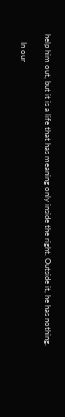help him out, but it is a life that has meaning only inside the right. Outside it, he has nothing.

    In our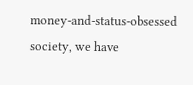money-and-status-obsessed society, we have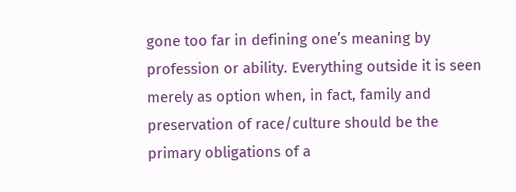gone too far in defining one’s meaning by profession or ability. Everything outside it is seen merely as option when, in fact, family and preservation of race/culture should be the primary obligations of a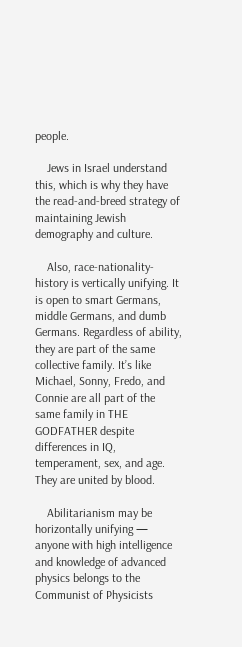people.

    Jews in Israel understand this, which is why they have the read-and-breed strategy of maintaining Jewish demography and culture.

    Also, race-nationality-history is vertically unifying. It is open to smart Germans, middle Germans, and dumb Germans. Regardless of ability, they are part of the same collective family. It’s like Michael, Sonny, Fredo, and Connie are all part of the same family in THE GODFATHER despite differences in IQ, temperament, sex, and age. They are united by blood.

    Abilitarianism may be horizontally unifying — anyone with high intelligence and knowledge of advanced physics belongs to the Communist of Physicists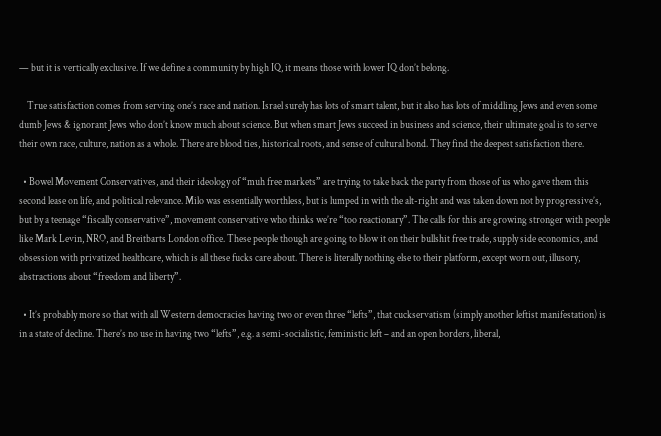— but it is vertically exclusive. If we define a community by high IQ, it means those with lower IQ don’t belong.

    True satisfaction comes from serving one’s race and nation. Israel surely has lots of smart talent, but it also has lots of middling Jews and even some dumb Jews & ignorant Jews who don’t know much about science. But when smart Jews succeed in business and science, their ultimate goal is to serve their own race, culture, nation as a whole. There are blood ties, historical roots, and sense of cultural bond. They find the deepest satisfaction there.

  • Bowel Movement Conservatives, and their ideology of “muh free markets” are trying to take back the party from those of us who gave them this second lease on life, and political relevance. Milo was essentially worthless, but is lumped in with the alt-right and was taken down not by progressive’s, but by a teenage “fiscally conservative”, movement conservative who thinks we’re “too reactionary”. The calls for this are growing stronger with people like Mark Levin, NRO, and Breitbarts London office. These people though are going to blow it on their bullshit free trade, supply side economics, and obsession with privatized healthcare, which is all these fucks care about. There is literally nothing else to their platform, except worn out, illusory, abstractions about “freedom and liberty”.

  • It’s probably more so that with all Western democracies having two or even three “lefts”, that cuckservatism (simply another leftist manifestation) is in a state of decline. There’s no use in having two “lefts”, e.g. a semi-socialistic, feministic left – and an open borders, liberal,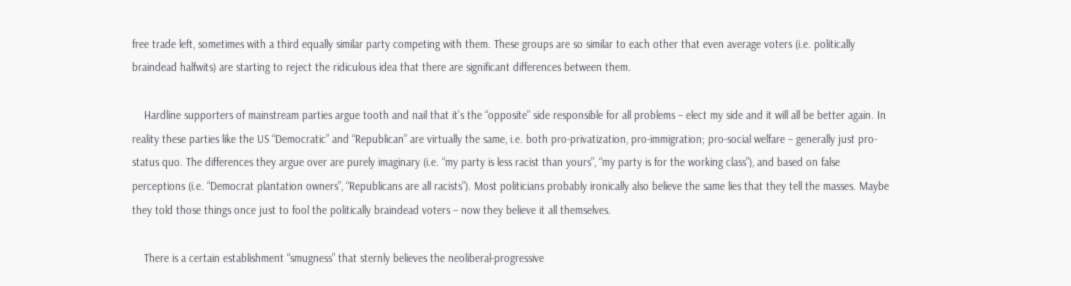free trade left, sometimes with a third equally similar party competing with them. These groups are so similar to each other that even average voters (i.e. politically braindead halfwits) are starting to reject the ridiculous idea that there are significant differences between them.

    Hardline supporters of mainstream parties argue tooth and nail that it’s the “opposite” side responsible for all problems – elect my side and it will all be better again. In reality these parties like the US “Democratic” and “Republican” are virtually the same, i.e. both pro-privatization, pro-immigration; pro-social welfare – generally just pro-status quo. The differences they argue over are purely imaginary (i.e. “my party is less racist than yours”, “my party is for the working class”), and based on false perceptions (i.e. “Democrat plantation owners”, “Republicans are all racists”). Most politicians probably ironically also believe the same lies that they tell the masses. Maybe they told those things once just to fool the politically braindead voters – now they believe it all themselves.

    There is a certain establishment “smugness” that sternly believes the neoliberal-progressive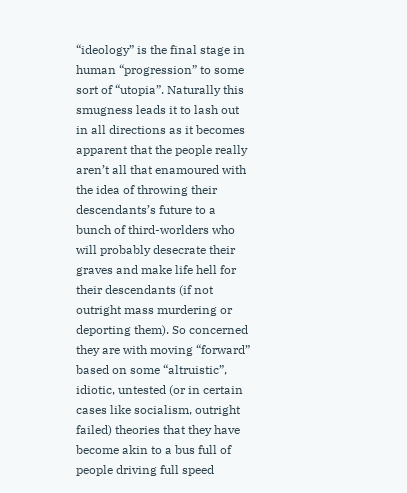“ideology” is the final stage in human “progression” to some sort of “utopia”. Naturally this smugness leads it to lash out in all directions as it becomes apparent that the people really aren’t all that enamoured with the idea of throwing their descendants’s future to a bunch of third-worlders who will probably desecrate their graves and make life hell for their descendants (if not outright mass murdering or deporting them). So concerned they are with moving “forward” based on some “altruistic”, idiotic, untested (or in certain cases like socialism, outright failed) theories that they have become akin to a bus full of people driving full speed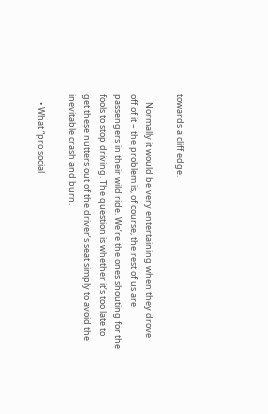towards a cliff edge.

    Normally it would be very entertaining when they drove off of it – the problem is, of course, the rest of us are passengers in their wild ride. We’re the ones shouting for the fools to stop driving. The question is whether it’s too late to get these nutters out of the driver’s seat simply to avoid the inevitable crash and burn.

    • What “pro social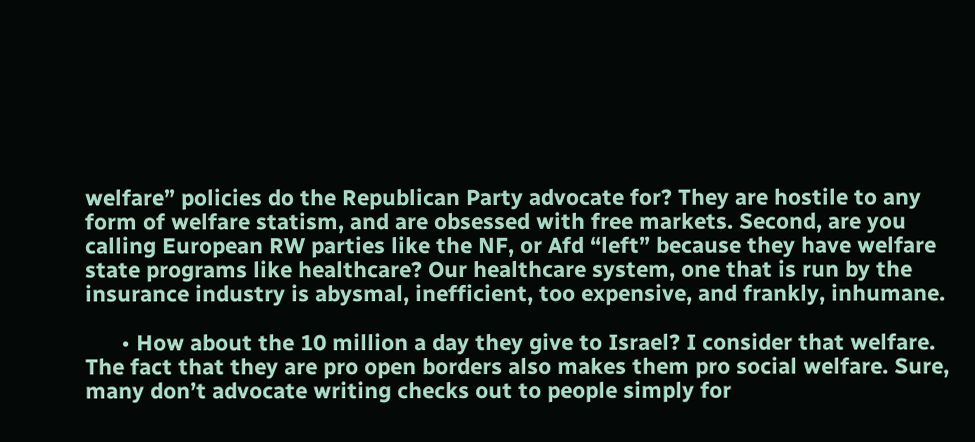welfare” policies do the Republican Party advocate for? They are hostile to any form of welfare statism, and are obsessed with free markets. Second, are you calling European RW parties like the NF, or Afd “left” because they have welfare state programs like healthcare? Our healthcare system, one that is run by the insurance industry is abysmal, inefficient, too expensive, and frankly, inhumane.

      • How about the 10 million a day they give to Israel? I consider that welfare. The fact that they are pro open borders also makes them pro social welfare. Sure, many don’t advocate writing checks out to people simply for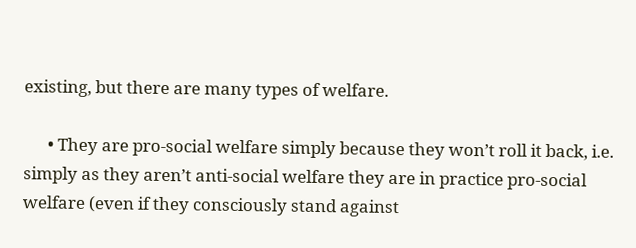existing, but there are many types of welfare.

      • They are pro-social welfare simply because they won’t roll it back, i.e. simply as they aren’t anti-social welfare they are in practice pro-social welfare (even if they consciously stand against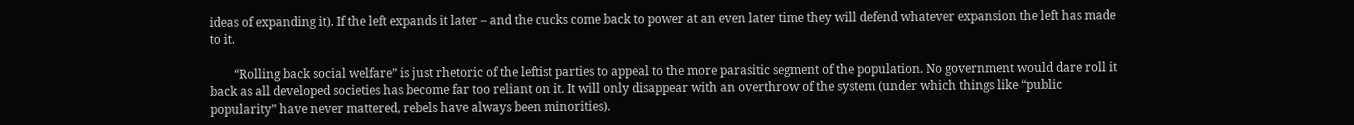ideas of expanding it). If the left expands it later – and the cucks come back to power at an even later time they will defend whatever expansion the left has made to it.

        “Rolling back social welfare” is just rhetoric of the leftist parties to appeal to the more parasitic segment of the population. No government would dare roll it back as all developed societies has become far too reliant on it. It will only disappear with an overthrow of the system (under which things like “public popularity” have never mattered, rebels have always been minorities).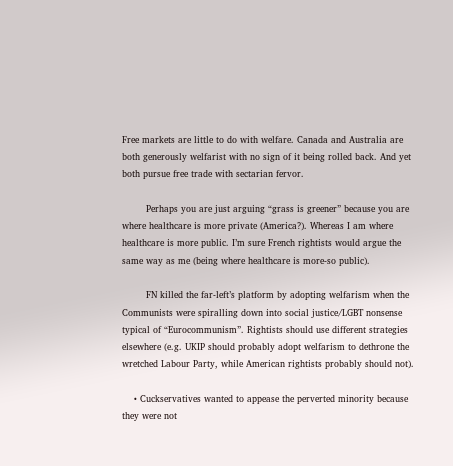Free markets are little to do with welfare. Canada and Australia are both generously welfarist with no sign of it being rolled back. And yet both pursue free trade with sectarian fervor.

        Perhaps you are just arguing “grass is greener” because you are where healthcare is more private (America?). Whereas I am where healthcare is more public. I’m sure French rightists would argue the same way as me (being where healthcare is more-so public).

        FN killed the far-left’s platform by adopting welfarism when the Communists were spiralling down into social justice/LGBT nonsense typical of “Eurocommunism”. Rightists should use different strategies elsewhere (e.g. UKIP should probably adopt welfarism to dethrone the wretched Labour Party, while American rightists probably should not).

    • Cuckservatives wanted to appease the perverted minority because they were not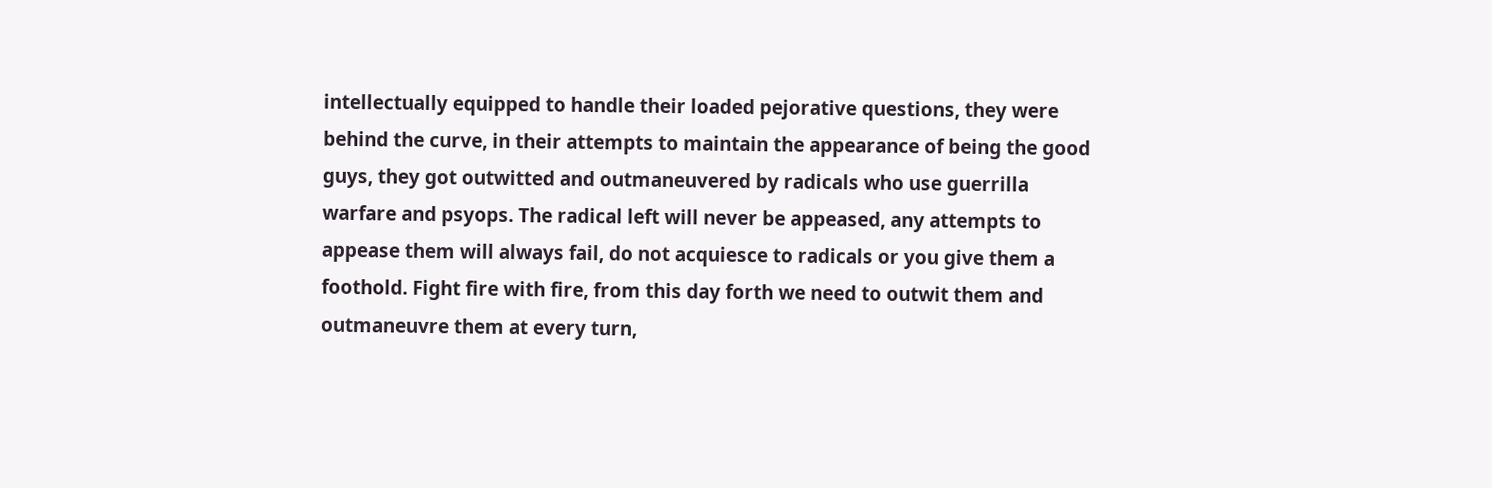intellectually equipped to handle their loaded pejorative questions, they were behind the curve, in their attempts to maintain the appearance of being the good guys, they got outwitted and outmaneuvered by radicals who use guerrilla warfare and psyops. The radical left will never be appeased, any attempts to appease them will always fail, do not acquiesce to radicals or you give them a foothold. Fight fire with fire, from this day forth we need to outwit them and outmaneuvre them at every turn,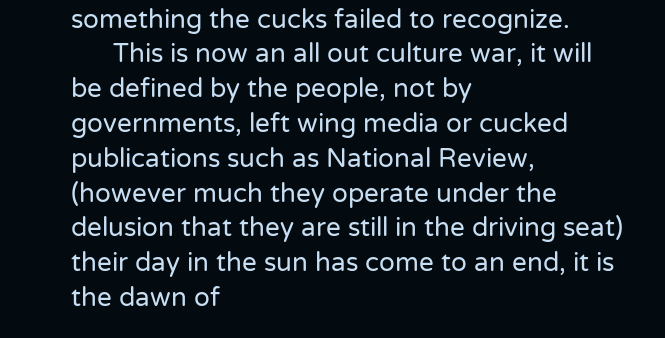something the cucks failed to recognize.
      This is now an all out culture war, it will be defined by the people, not by governments, left wing media or cucked publications such as National Review, (however much they operate under the delusion that they are still in the driving seat) their day in the sun has come to an end, it is the dawn of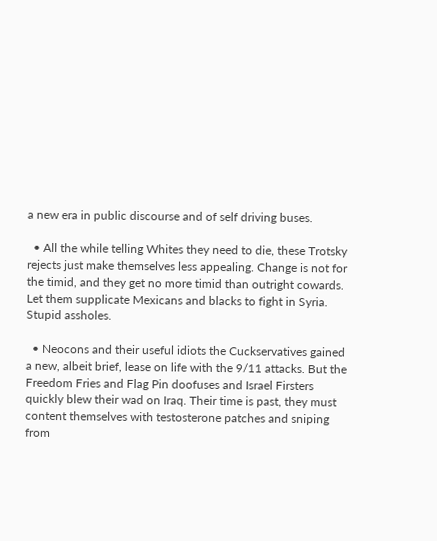a new era in public discourse and of self driving buses.

  • All the while telling Whites they need to die, these Trotsky rejects just make themselves less appealing. Change is not for the timid, and they get no more timid than outright cowards. Let them supplicate Mexicans and blacks to fight in Syria. Stupid assholes.

  • Neocons and their useful idiots the Cuckservatives gained a new, albeit brief, lease on life with the 9/11 attacks. But the Freedom Fries and Flag Pin doofuses and Israel Firsters quickly blew their wad on Iraq. Their time is past, they must content themselves with testosterone patches and sniping from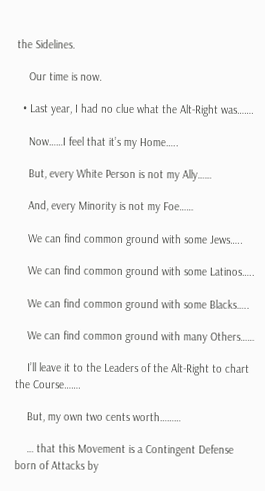the Sidelines.

    Our time is now.

  • Last year, I had no clue what the Alt-Right was…….

    Now……I feel that it’s my Home…..

    But, every White Person is not my Ally……

    And, every Minority is not my Foe……

    We can find common ground with some Jews…..

    We can find common ground with some Latinos…..

    We can find common ground with some Blacks…..

    We can find common ground with many Others……

    I’ll leave it to the Leaders of the Alt-Right to chart the Course…….

    But, my own two cents worth………

    … that this Movement is a Contingent Defense born of Attacks by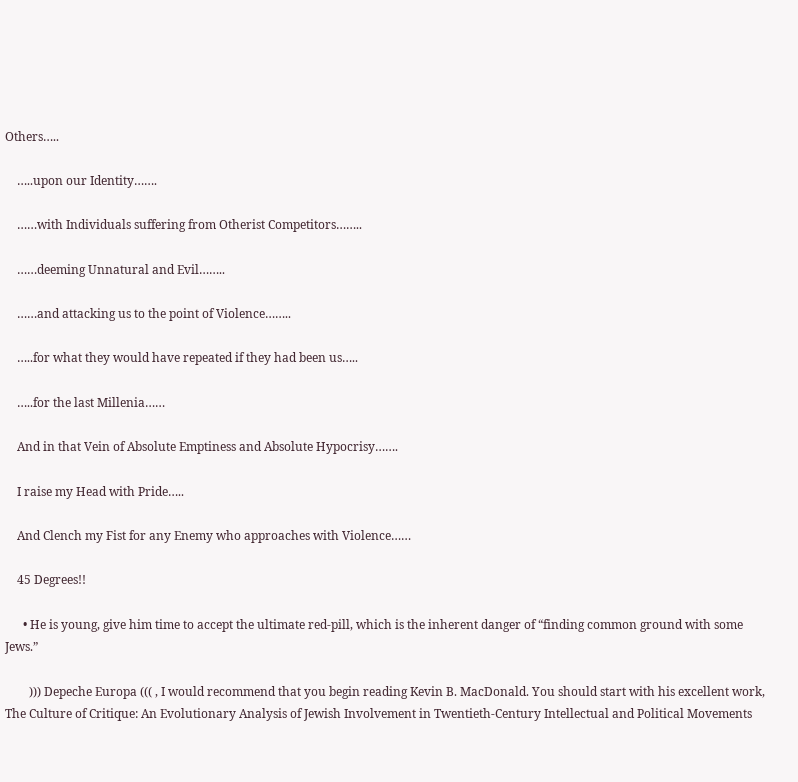Others…..

    …..upon our Identity…….

    ……with Individuals suffering from Otherist Competitors……..

    ……deeming Unnatural and Evil……..

    ……and attacking us to the point of Violence……..

    …..for what they would have repeated if they had been us…..

    …..for the last Millenia……

    And in that Vein of Absolute Emptiness and Absolute Hypocrisy…….

    I raise my Head with Pride…..

    And Clench my Fist for any Enemy who approaches with Violence……

    45 Degrees!!

      • He is young, give him time to accept the ultimate red-pill, which is the inherent danger of “finding common ground with some Jews.”

        ))) Depeche Europa ((( , I would recommend that you begin reading Kevin B. MacDonald. You should start with his excellent work, The Culture of Critique: An Evolutionary Analysis of Jewish Involvement in Twentieth-Century Intellectual and Political Movements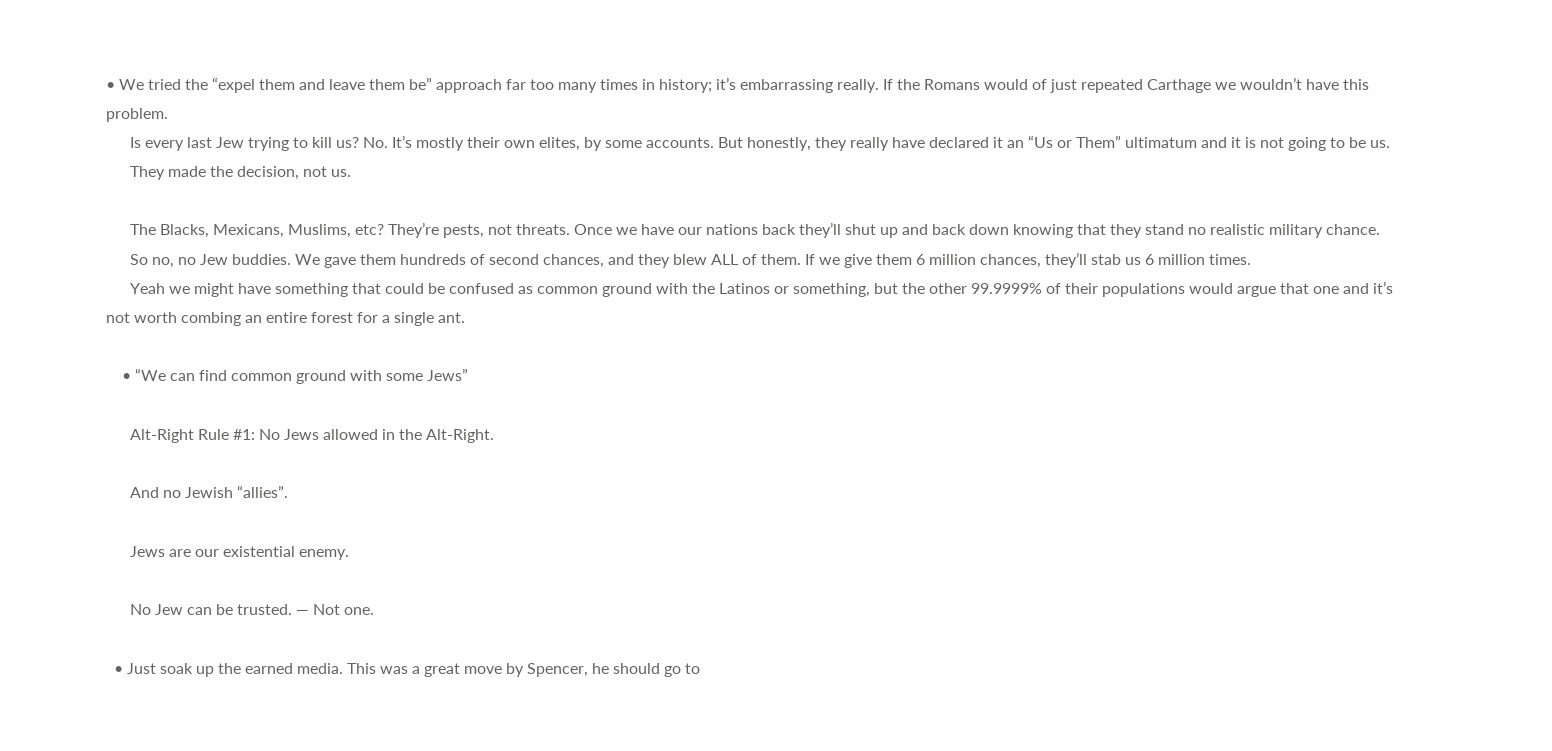• We tried the “expel them and leave them be” approach far too many times in history; it’s embarrassing really. If the Romans would of just repeated Carthage we wouldn’t have this problem.
      Is every last Jew trying to kill us? No. It’s mostly their own elites, by some accounts. But honestly, they really have declared it an “Us or Them” ultimatum and it is not going to be us.
      They made the decision, not us.

      The Blacks, Mexicans, Muslims, etc? They’re pests, not threats. Once we have our nations back they’ll shut up and back down knowing that they stand no realistic military chance.
      So no, no Jew buddies. We gave them hundreds of second chances, and they blew ALL of them. If we give them 6 million chances, they’ll stab us 6 million times.
      Yeah we might have something that could be confused as common ground with the Latinos or something, but the other 99.9999% of their populations would argue that one and it’s not worth combing an entire forest for a single ant.

    • “We can find common ground with some Jews”

      Alt-Right Rule #1: No Jews allowed in the Alt-Right.

      And no Jewish “allies”.

      Jews are our existential enemy.

      No Jew can be trusted. — Not one.

  • Just soak up the earned media. This was a great move by Spencer, he should go to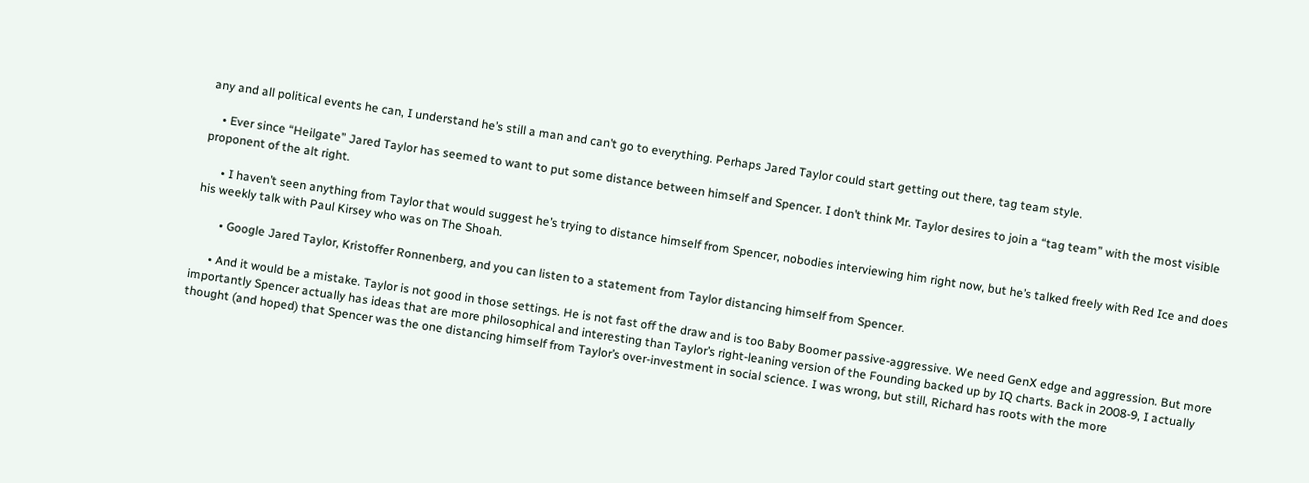any and all political events he can, I understand he’s still a man and can’t go to everything. Perhaps Jared Taylor could start getting out there, tag team style.

    • Ever since “Heilgate” Jared Taylor has seemed to want to put some distance between himself and Spencer. I don’t think Mr. Taylor desires to join a “tag team” with the most visible proponent of the alt right.

      • I haven’t seen anything from Taylor that would suggest he’s trying to distance himself from Spencer, nobodies interviewing him right now, but he’s talked freely with Red Ice and does his weekly talk with Paul Kirsey who was on The Shoah.

        • Google Jared Taylor, Kristoffer Ronnenberg, and you can listen to a statement from Taylor distancing himself from Spencer.

      • And it would be a mistake. Taylor is not good in those settings. He is not fast off the draw and is too Baby Boomer passive-aggressive. We need GenX edge and aggression. But more importantly Spencer actually has ideas that are more philosophical and interesting than Taylor’s right-leaning version of the Founding backed up by IQ charts. Back in 2008-9, I actually thought (and hoped) that Spencer was the one distancing himself from Taylor’s over-investment in social science. I was wrong, but still, Richard has roots with the more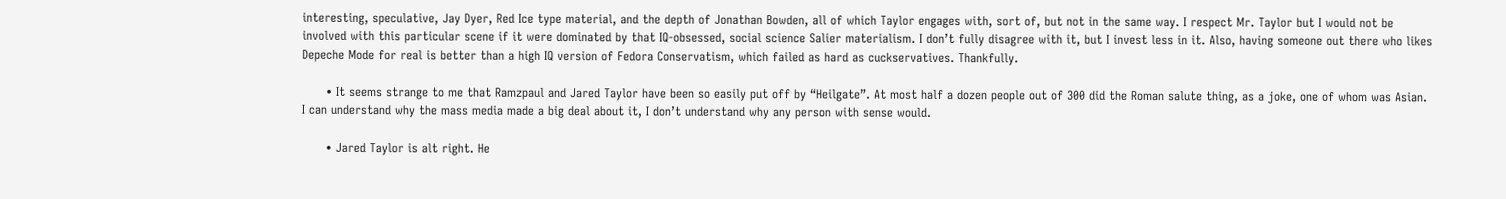interesting, speculative, Jay Dyer, Red Ice type material, and the depth of Jonathan Bowden, all of which Taylor engages with, sort of, but not in the same way. I respect Mr. Taylor but I would not be involved with this particular scene if it were dominated by that IQ-obsessed, social science Salier materialism. I don’t fully disagree with it, but I invest less in it. Also, having someone out there who likes Depeche Mode for real is better than a high IQ version of Fedora Conservatism, which failed as hard as cuckservatives. Thankfully.

      • It seems strange to me that Ramzpaul and Jared Taylor have been so easily put off by “Heilgate”. At most half a dozen people out of 300 did the Roman salute thing, as a joke, one of whom was Asian. I can understand why the mass media made a big deal about it, I don’t understand why any person with sense would.

      • Jared Taylor is alt right. He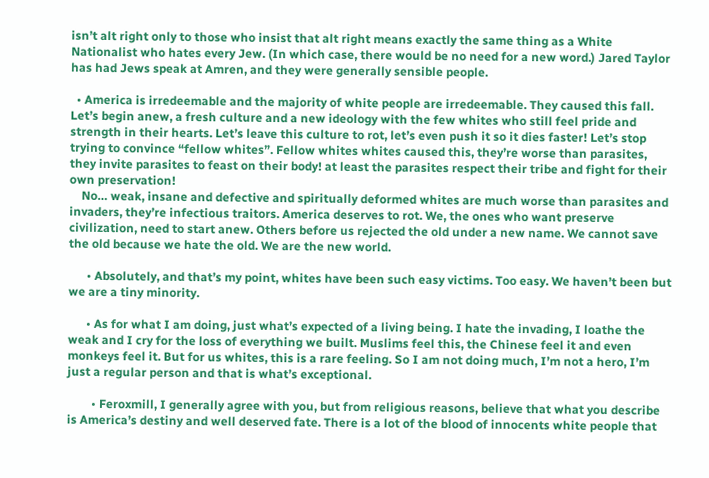isn’t alt right only to those who insist that alt right means exactly the same thing as a White Nationalist who hates every Jew. (In which case, there would be no need for a new word.) Jared Taylor has had Jews speak at Amren, and they were generally sensible people.

  • America is irredeemable and the majority of white people are irredeemable. They caused this fall. Let’s begin anew, a fresh culture and a new ideology with the few whites who still feel pride and strength in their hearts. Let’s leave this culture to rot, let’s even push it so it dies faster! Let’s stop trying to convince “fellow whites”. Fellow whites whites caused this, they’re worse than parasites, they invite parasites to feast on their body! at least the parasites respect their tribe and fight for their own preservation!
    No… weak, insane and defective and spiritually deformed whites are much worse than parasites and invaders, they’re infectious traitors. America deserves to rot. We, the ones who want preserve civilization, need to start anew. Others before us rejected the old under a new name. We cannot save the old because we hate the old. We are the new world.

      • Absolutely, and that’s my point, whites have been such easy victims. Too easy. We haven’t been but we are a tiny minority.

      • As for what I am doing, just what’s expected of a living being. I hate the invading, I loathe the weak and I cry for the loss of everything we built. Muslims feel this, the Chinese feel it and even monkeys feel it. But for us whites, this is a rare feeling. So I am not doing much, I’m not a hero, I’m just a regular person and that is what’s exceptional.

        • Feroxmill, I generally agree with you, but from religious reasons, believe that what you describe is America’s destiny and well deserved fate. There is a lot of the blood of innocents white people that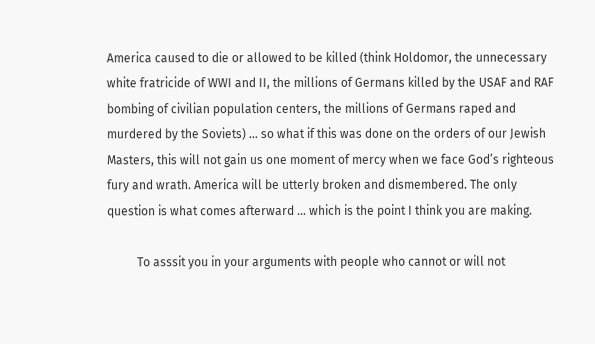America caused to die or allowed to be killed (think Holdomor, the unnecessary white fratricide of WWI and II, the millions of Germans killed by the USAF and RAF bombing of civilian population centers, the millions of Germans raped and murdered by the Soviets) … so what if this was done on the orders of our Jewish Masters, this will not gain us one moment of mercy when we face God’s righteous fury and wrath. America will be utterly broken and dismembered. The only question is what comes afterward … which is the point I think you are making.

          To asssit you in your arguments with people who cannot or will not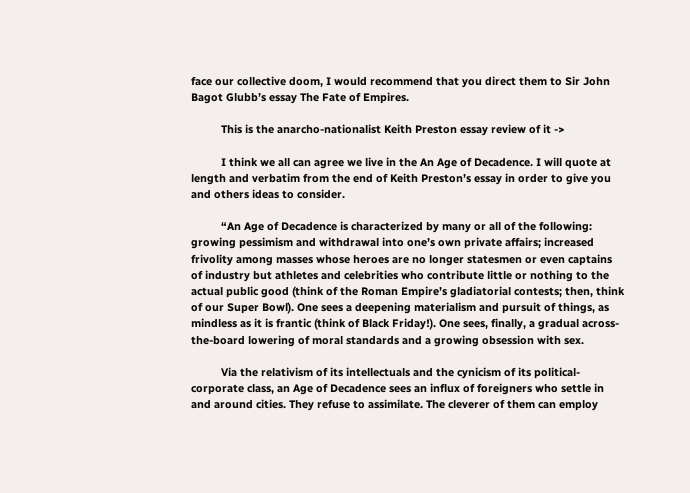face our collective doom, I would recommend that you direct them to Sir John Bagot Glubb’s essay The Fate of Empires.

          This is the anarcho-nationalist Keith Preston essay review of it ->

          I think we all can agree we live in the An Age of Decadence. I will quote at length and verbatim from the end of Keith Preston’s essay in order to give you and others ideas to consider.

          “An Age of Decadence is characterized by many or all of the following: growing pessimism and withdrawal into one’s own private affairs; increased frivolity among masses whose heroes are no longer statesmen or even captains of industry but athletes and celebrities who contribute little or nothing to the actual public good (think of the Roman Empire’s gladiatorial contests; then, think of our Super Bowl). One sees a deepening materialism and pursuit of things, as mindless as it is frantic (think of Black Friday!). One sees, finally, a gradual across-the-board lowering of moral standards and a growing obsession with sex.

          Via the relativism of its intellectuals and the cynicism of its political-corporate class, an Age of Decadence sees an influx of foreigners who settle in and around cities. They refuse to assimilate. The cleverer of them can employ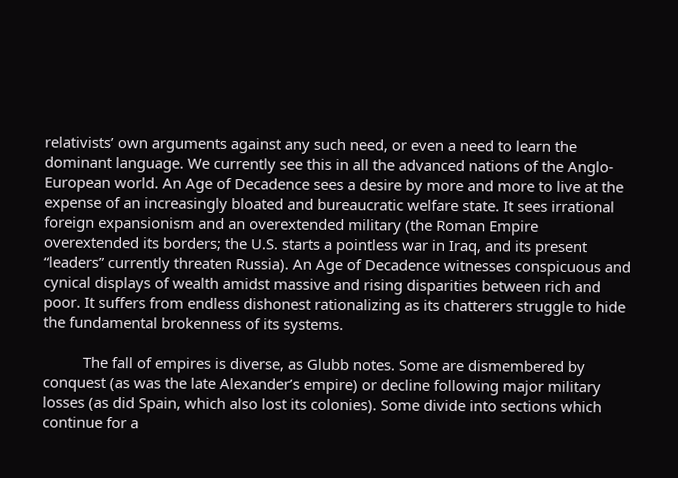relativists’ own arguments against any such need, or even a need to learn the dominant language. We currently see this in all the advanced nations of the Anglo-European world. An Age of Decadence sees a desire by more and more to live at the expense of an increasingly bloated and bureaucratic welfare state. It sees irrational foreign expansionism and an overextended military (the Roman Empire overextended its borders; the U.S. starts a pointless war in Iraq, and its present “leaders” currently threaten Russia). An Age of Decadence witnesses conspicuous and cynical displays of wealth amidst massive and rising disparities between rich and poor. It suffers from endless dishonest rationalizing as its chatterers struggle to hide the fundamental brokenness of its systems.

          The fall of empires is diverse, as Glubb notes. Some are dismembered by conquest (as was the late Alexander’s empire) or decline following major military losses (as did Spain, which also lost its colonies). Some divide into sections which continue for a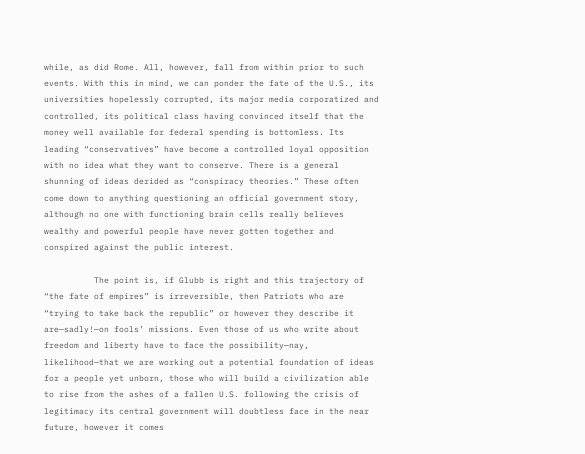while, as did Rome. All, however, fall from within prior to such events. With this in mind, we can ponder the fate of the U.S., its universities hopelessly corrupted, its major media corporatized and controlled, its political class having convinced itself that the money well available for federal spending is bottomless. Its leading “conservatives” have become a controlled loyal opposition with no idea what they want to conserve. There is a general shunning of ideas derided as “conspiracy theories.” These often come down to anything questioning an official government story, although no one with functioning brain cells really believes wealthy and powerful people have never gotten together and conspired against the public interest.

          The point is, if Glubb is right and this trajectory of “the fate of empires” is irreversible, then Patriots who are “trying to take back the republic” or however they describe it are—sadly!—on fools’ missions. Even those of us who write about freedom and liberty have to face the possibility—nay, likelihood—that we are working out a potential foundation of ideas for a people yet unborn, those who will build a civilization able to rise from the ashes of a fallen U.S. following the crisis of legitimacy its central government will doubtless face in the near future, however it comes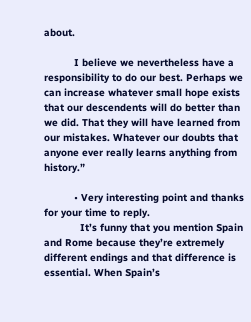about.

          I believe we nevertheless have a responsibility to do our best. Perhaps we can increase whatever small hope exists that our descendents will do better than we did. That they will have learned from our mistakes. Whatever our doubts that anyone ever really learns anything from history.”

          • Very interesting point and thanks for your time to reply.
            It’s funny that you mention Spain and Rome because they’re extremely different endings and that difference is essential. When Spain’s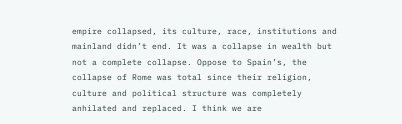empire collapsed, its culture, race, institutions and mainland didn’t end. It was a collapse in wealth but not a complete collapse. Oppose to Spain’s, the collapse of Rome was total since their religion, culture and political structure was completely anhilated and replaced. I think we are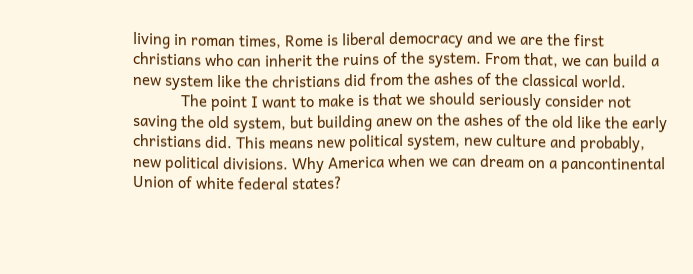living in roman times, Rome is liberal democracy and we are the first christians who can inherit the ruins of the system. From that, we can build a new system like the christians did from the ashes of the classical world.
            The point I want to make is that we should seriously consider not saving the old system, but building anew on the ashes of the old like the early christians did. This means new political system, new culture and probably, new political divisions. Why America when we can dream on a pancontinental Union of white federal states?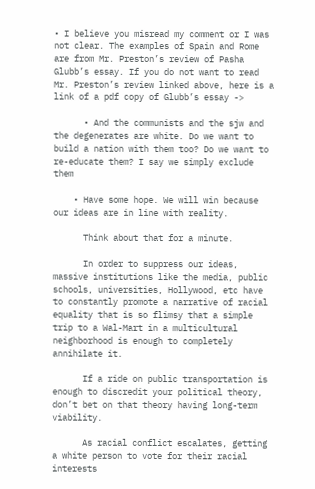• I believe you misread my comment or I was not clear. The examples of Spain and Rome are from Mr. Preston’s review of Pasha Glubb’s essay. If you do not want to read Mr. Preston’s review linked above, here is a link of a pdf copy of Glubb’s essay ->

      • And the communists and the sjw and the degenerates are white. Do we want to build a nation with them too? Do we want to re-educate them? I say we simply exclude them

    • Have some hope. We will win because our ideas are in line with reality.

      Think about that for a minute.

      In order to suppress our ideas, massive institutions like the media, public schools, universities, Hollywood, etc have to constantly promote a narrative of racial equality that is so flimsy that a simple trip to a Wal-Mart in a multicultural neighborhood is enough to completely annihilate it.

      If a ride on public transportation is enough to discredit your political theory, don’t bet on that theory having long-term viability.

      As racial conflict escalates, getting a white person to vote for their racial interests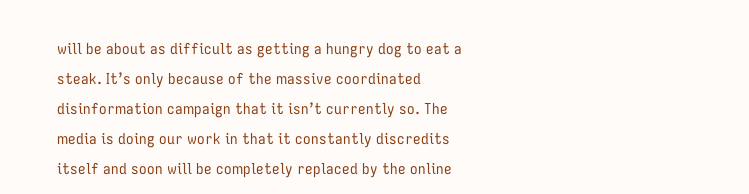will be about as difficult as getting a hungry dog to eat a steak. It’s only because of the massive coordinated disinformation campaign that it isn’t currently so. The media is doing our work in that it constantly discredits itself and soon will be completely replaced by the online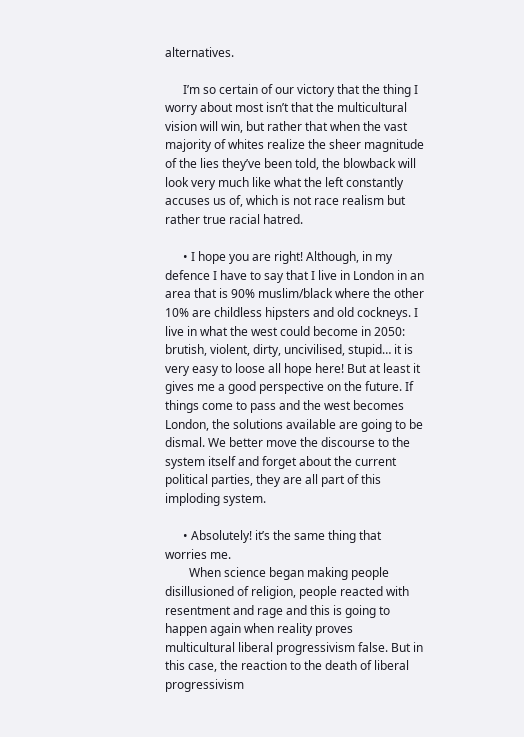alternatives.

      I’m so certain of our victory that the thing I worry about most isn’t that the multicultural vision will win, but rather that when the vast majority of whites realize the sheer magnitude of the lies they’ve been told, the blowback will look very much like what the left constantly accuses us of, which is not race realism but rather true racial hatred.

      • I hope you are right! Although, in my defence I have to say that I live in London in an area that is 90% muslim/black where the other 10% are childless hipsters and old cockneys. I live in what the west could become in 2050: brutish, violent, dirty, uncivilised, stupid… it is very easy to loose all hope here! But at least it gives me a good perspective on the future. If things come to pass and the west becomes London, the solutions available are going to be dismal. We better move the discourse to the system itself and forget about the current political parties, they are all part of this imploding system.

      • Absolutely! it’s the same thing that worries me.
        When science began making people disillusioned of religion, people reacted with resentment and rage and this is going to happen again when reality proves multicultural liberal progressivism false. But in this case, the reaction to the death of liberal progressivism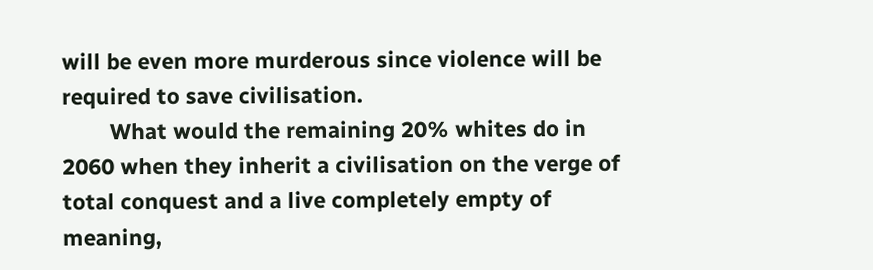will be even more murderous since violence will be required to save civilisation.
        What would the remaining 20% whites do in 2060 when they inherit a civilisation on the verge of total conquest and a live completely empty of meaning,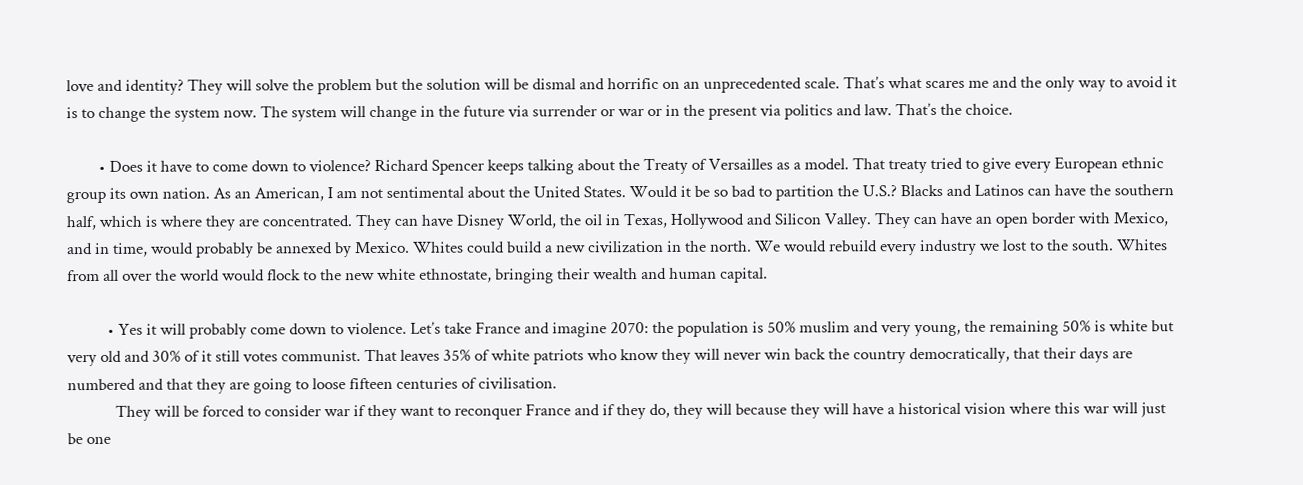love and identity? They will solve the problem but the solution will be dismal and horrific on an unprecedented scale. That’s what scares me and the only way to avoid it is to change the system now. The system will change in the future via surrender or war or in the present via politics and law. That’s the choice.

        • Does it have to come down to violence? Richard Spencer keeps talking about the Treaty of Versailles as a model. That treaty tried to give every European ethnic group its own nation. As an American, I am not sentimental about the United States. Would it be so bad to partition the U.S.? Blacks and Latinos can have the southern half, which is where they are concentrated. They can have Disney World, the oil in Texas, Hollywood and Silicon Valley. They can have an open border with Mexico, and in time, would probably be annexed by Mexico. Whites could build a new civilization in the north. We would rebuild every industry we lost to the south. Whites from all over the world would flock to the new white ethnostate, bringing their wealth and human capital.

          • Yes it will probably come down to violence. Let’s take France and imagine 2070: the population is 50% muslim and very young, the remaining 50% is white but very old and 30% of it still votes communist. That leaves 35% of white patriots who know they will never win back the country democratically, that their days are numbered and that they are going to loose fifteen centuries of civilisation.
            They will be forced to consider war if they want to reconquer France and if they do, they will because they will have a historical vision where this war will just be one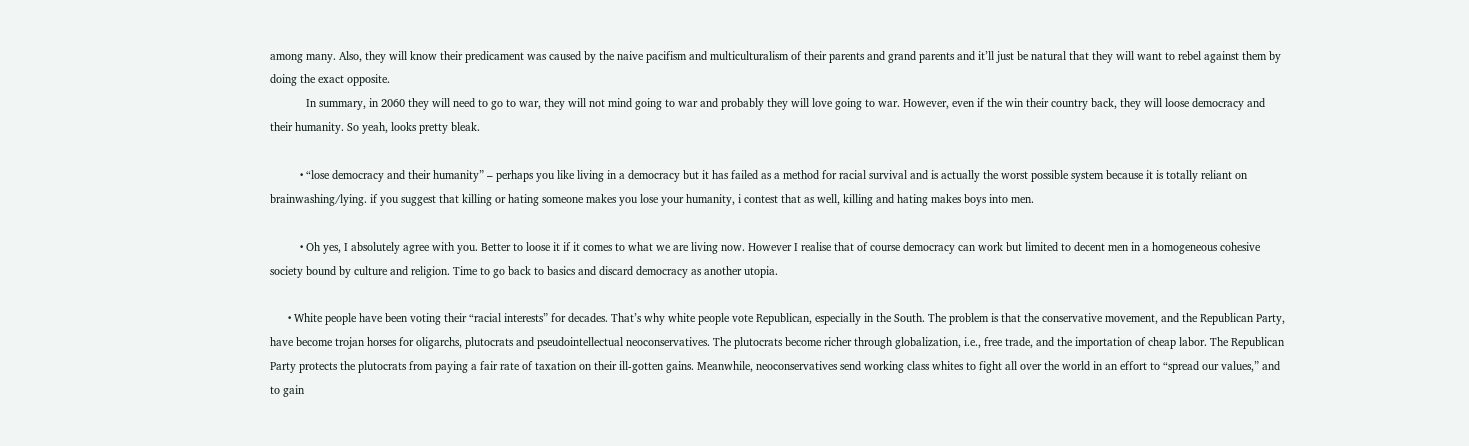among many. Also, they will know their predicament was caused by the naive pacifism and multiculturalism of their parents and grand parents and it’ll just be natural that they will want to rebel against them by doing the exact opposite.
            In summary, in 2060 they will need to go to war, they will not mind going to war and probably they will love going to war. However, even if the win their country back, they will loose democracy and their humanity. So yeah, looks pretty bleak.

          • “lose democracy and their humanity” – perhaps you like living in a democracy but it has failed as a method for racial survival and is actually the worst possible system because it is totally reliant on brainwashing/lying. if you suggest that killing or hating someone makes you lose your humanity, i contest that as well, killing and hating makes boys into men.

          • Oh yes, I absolutely agree with you. Better to loose it if it comes to what we are living now. However I realise that of course democracy can work but limited to decent men in a homogeneous cohesive society bound by culture and religion. Time to go back to basics and discard democracy as another utopia.

      • White people have been voting their “racial interests” for decades. That’s why white people vote Republican, especially in the South. The problem is that the conservative movement, and the Republican Party, have become trojan horses for oligarchs, plutocrats and pseudointellectual neoconservatives. The plutocrats become richer through globalization, i.e., free trade, and the importation of cheap labor. The Republican Party protects the plutocrats from paying a fair rate of taxation on their ill-gotten gains. Meanwhile, neoconservatives send working class whites to fight all over the world in an effort to “spread our values,” and to gain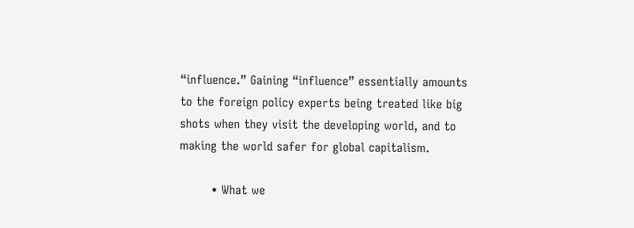“influence.” Gaining “influence” essentially amounts to the foreign policy experts being treated like big shots when they visit the developing world, and to making the world safer for global capitalism.

        • What we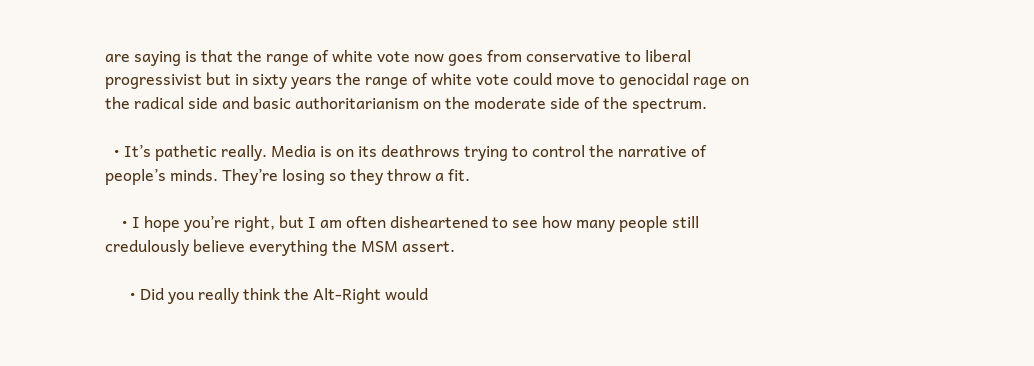are saying is that the range of white vote now goes from conservative to liberal progressivist but in sixty years the range of white vote could move to genocidal rage on the radical side and basic authoritarianism on the moderate side of the spectrum.

  • It’s pathetic really. Media is on its deathrows trying to control the narrative of people’s minds. They’re losing so they throw a fit.

    • I hope you’re right, but I am often disheartened to see how many people still credulously believe everything the MSM assert.

      • Did you really think the Alt-Right would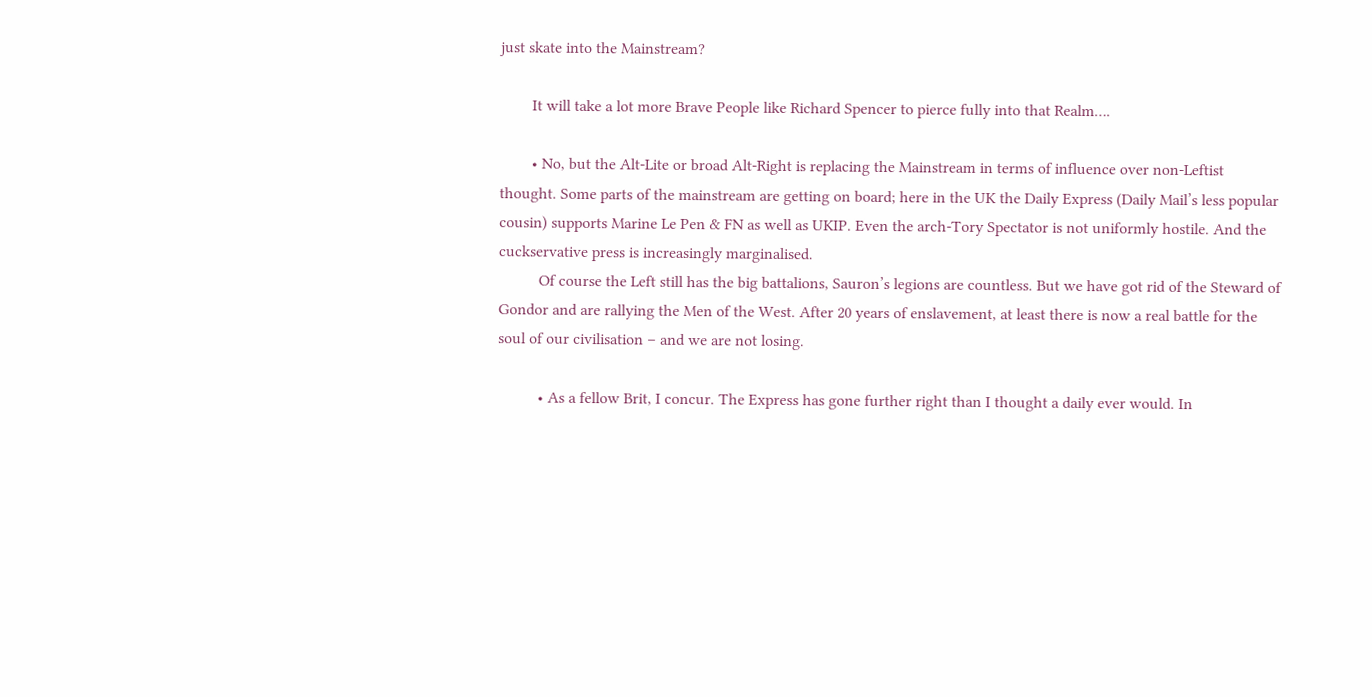just skate into the Mainstream?

        It will take a lot more Brave People like Richard Spencer to pierce fully into that Realm….

        • No, but the Alt-Lite or broad Alt-Right is replacing the Mainstream in terms of influence over non-Leftist thought. Some parts of the mainstream are getting on board; here in the UK the Daily Express (Daily Mail’s less popular cousin) supports Marine Le Pen & FN as well as UKIP. Even the arch-Tory Spectator is not uniformly hostile. And the cuckservative press is increasingly marginalised.
          Of course the Left still has the big battalions, Sauron’s legions are countless. But we have got rid of the Steward of Gondor and are rallying the Men of the West. After 20 years of enslavement, at least there is now a real battle for the soul of our civilisation – and we are not losing.

          • As a fellow Brit, I concur. The Express has gone further right than I thought a daily ever would. In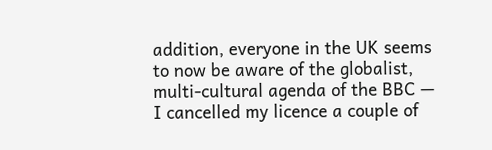addition, everyone in the UK seems to now be aware of the globalist, multi-cultural agenda of the BBC — I cancelled my licence a couple of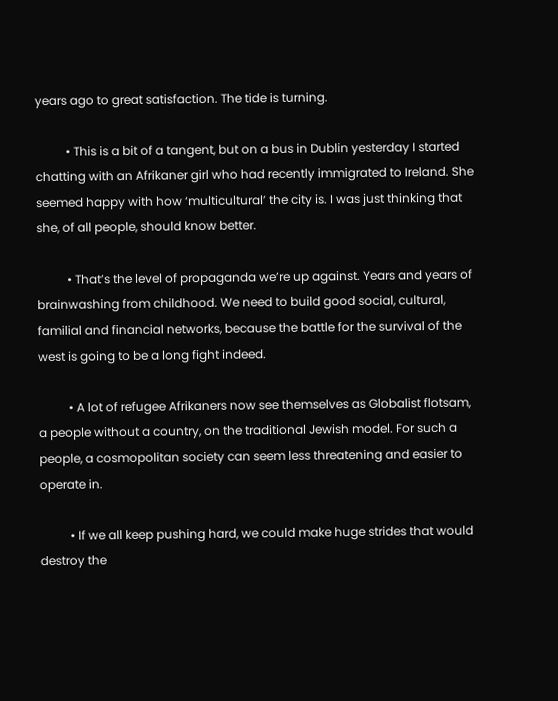years ago to great satisfaction. The tide is turning.

          • This is a bit of a tangent, but on a bus in Dublin yesterday I started chatting with an Afrikaner girl who had recently immigrated to Ireland. She seemed happy with how ‘multicultural’ the city is. I was just thinking that she, of all people, should know better.

          • That’s the level of propaganda we’re up against. Years and years of brainwashing from childhood. We need to build good social, cultural, familial and financial networks, because the battle for the survival of the west is going to be a long fight indeed.

          • A lot of refugee Afrikaners now see themselves as Globalist flotsam, a people without a country, on the traditional Jewish model. For such a people, a cosmopolitan society can seem less threatening and easier to operate in.

          • If we all keep pushing hard, we could make huge strides that would destroy the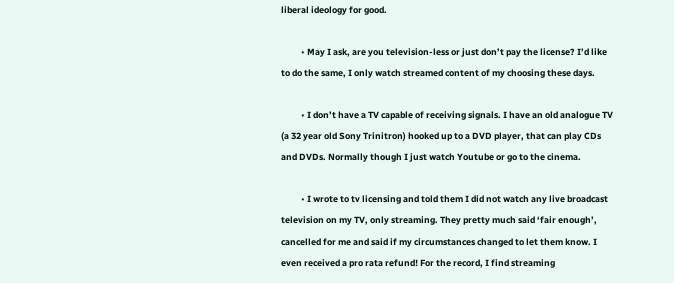liberal ideology for good.

          • May I ask, are you television-less or just don’t pay the license? I’d like to do the same, I only watch streamed content of my choosing these days.

          • I don’t have a TV capable of receiving signals. I have an old analogue TV (a 32 year old Sony Trinitron) hooked up to a DVD player, that can play CDs and DVDs. Normally though I just watch Youtube or go to the cinema.

          • I wrote to tv licensing and told them I did not watch any live broadcast television on my TV, only streaming. They pretty much said ‘fair enough’, cancelled for me and said if my circumstances changed to let them know. I even received a pro rata refund! For the record, I find streaming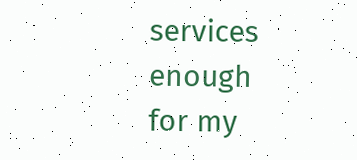services enough for my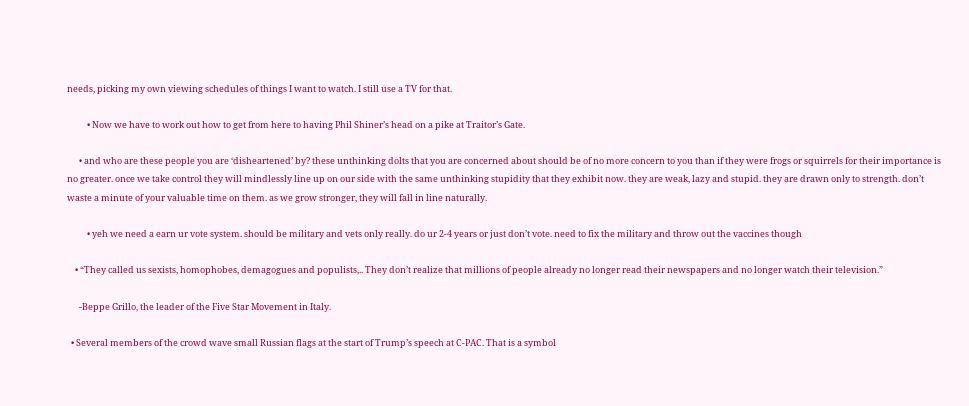needs, picking my own viewing schedules of things I want to watch. I still use a TV for that.

          • Now we have to work out how to get from here to having Phil Shiner’s head on a pike at Traitor’s Gate.

      • and who are these people you are ‘disheartened’ by? these unthinking dolts that you are concerned about should be of no more concern to you than if they were frogs or squirrels for their importance is no greater. once we take control they will mindlessly line up on our side with the same unthinking stupidity that they exhibit now. they are weak, lazy and stupid. they are drawn only to strength. don’t waste a minute of your valuable time on them. as we grow stronger, they will fall in line naturally.

          • yeh we need a earn ur vote system. should be military and vets only really. do ur 2-4 years or just don’t vote. need to fix the military and throw out the vaccines though

    • “They called us sexists, homophobes, demagogues and populists,.. They don’t realize that millions of people already no longer read their newspapers and no longer watch their television.”

      -Beppe Grillo, the leader of the Five Star Movement in Italy.

  • Several members of the crowd wave small Russian flags at the start of Trump’s speech at C-PAC. That is a symbol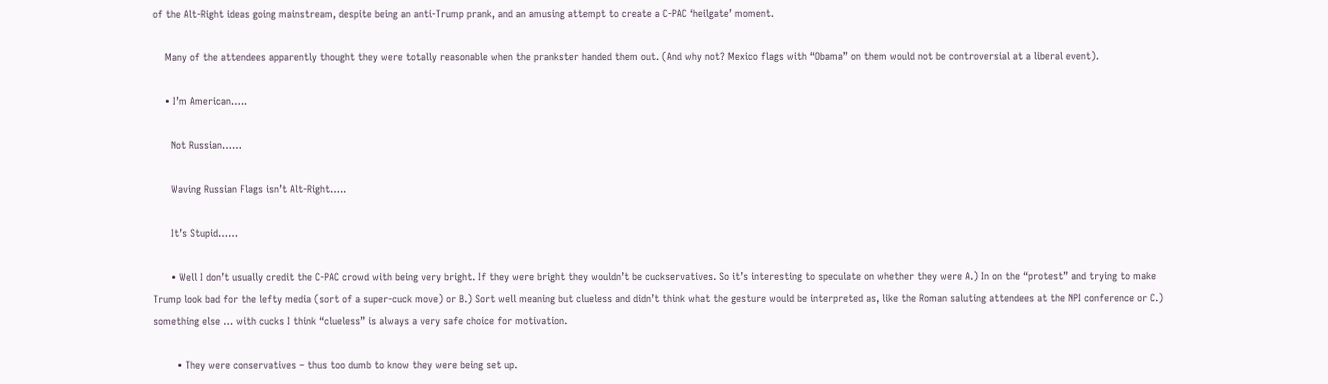of the Alt-Right ideas going mainstream, despite being an anti-Trump prank, and an amusing attempt to create a C-PAC ‘heilgate’ moment.

    Many of the attendees apparently thought they were totally reasonable when the prankster handed them out. (And why not? Mexico flags with “Obama” on them would not be controversial at a liberal event).

    • I’m American…..

      Not Russian……

      Waving Russian Flags isn’t Alt-Right…..

      It’s Stupid……

      • Well I don’t usually credit the C-PAC crowd with being very bright. If they were bright they wouldn’t be cuckservatives. So it’s interesting to speculate on whether they were A.) In on the “protest” and trying to make Trump look bad for the lefty media (sort of a super-cuck move) or B.) Sort well meaning but clueless and didn’t think what the gesture would be interpreted as, like the Roman saluting attendees at the NPI conference or C.) something else … with cucks I think “clueless” is always a very safe choice for motivation.

        • They were conservatives – thus too dumb to know they were being set up.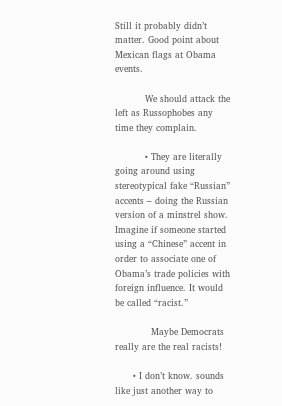Still it probably didn’t matter. Good point about Mexican flags at Obama events.

          We should attack the left as Russophobes any time they complain.

          • They are literally going around using stereotypical fake “Russian” accents – doing the Russian version of a minstrel show. Imagine if someone started using a “Chinese” accent in order to associate one of Obama’s trade policies with foreign influence. It would be called “racist.”

            Maybe Democrats really are the real racists!

      • I don’t know. sounds like just another way to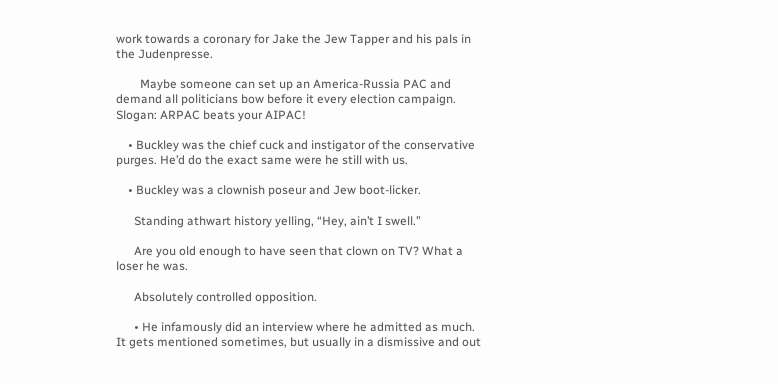work towards a coronary for Jake the Jew Tapper and his pals in the Judenpresse.

        Maybe someone can set up an America-Russia PAC and demand all politicians bow before it every election campaign. Slogan: ARPAC beats your AIPAC!

    • Buckley was the chief cuck and instigator of the conservative purges. He’d do the exact same were he still with us.

    • Buckley was a clownish poseur and Jew boot-licker.

      Standing athwart history yelling, “Hey, ain’t I swell.”

      Are you old enough to have seen that clown on TV? What a loser he was.

      Absolutely controlled opposition.

      • He infamously did an interview where he admitted as much. It gets mentioned sometimes, but usually in a dismissive and out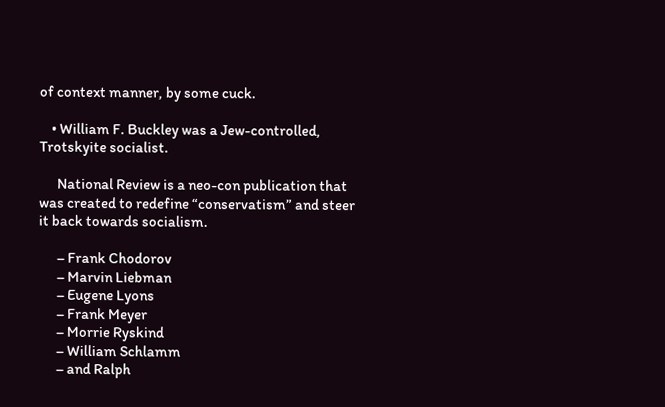of context manner, by some cuck.

    • William F. Buckley was a Jew-controlled, Trotskyite socialist.

      National Review is a neo-con publication that was created to redefine “conservatism” and steer it back towards socialism.

      – Frank Chodorov
      – Marvin Liebman
      – Eugene Lyons
      – Frank Meyer
      – Morrie Ryskind
      – William Schlamm
      – and Ralph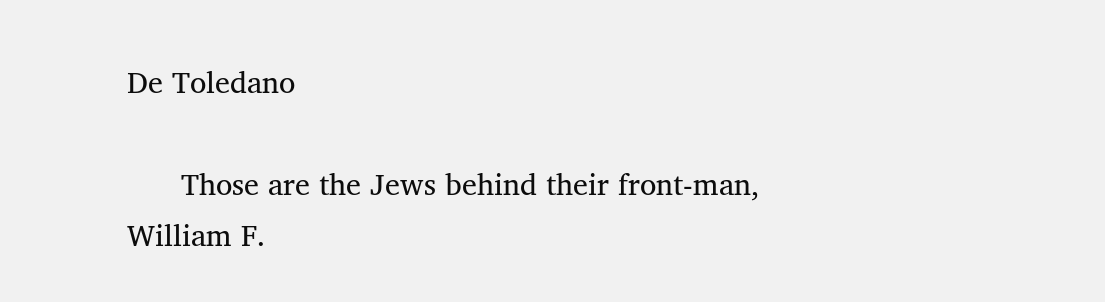De Toledano

      Those are the Jews behind their front-man, William F.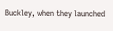Buckley, when they launched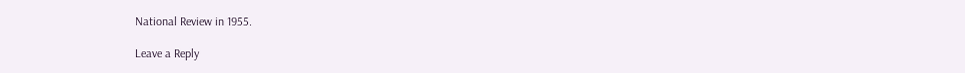National Review in 1955.

Leave a Reply